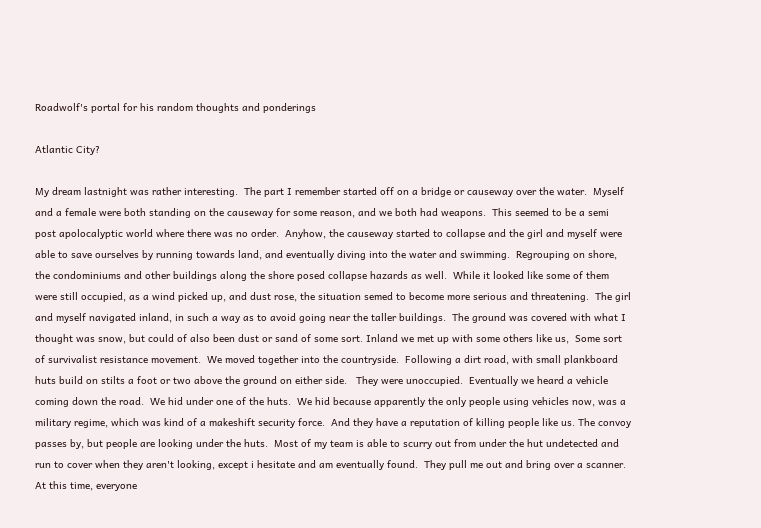Roadwolf's portal for his random thoughts and ponderings

Atlantic City?

My dream lastnight was rather interesting.  The part I remember started off on a bridge or causeway over the water.  Myself and a female were both standing on the causeway for some reason, and we both had weapons.  This seemed to be a semi post apolocalyptic world where there was no order.  Anyhow, the causeway started to collapse and the girl and myself were able to save ourselves by running towards land, and eventually diving into the water and swimming.  Regrouping on shore, the condominiums and other buildings along the shore posed collapse hazards as well.  While it looked like some of them were still occupied, as a wind picked up, and dust rose, the situation semed to become more serious and threatening.  The girl and myself navigated inland, in such a way as to avoid going near the taller buildings.  The ground was covered with what I thought was snow, but could of also been dust or sand of some sort. Inland we met up with some others like us,  Some sort of survivalist resistance movement.  We moved together into the countryside.  Following a dirt road, with small plankboard huts build on stilts a foot or two above the ground on either side.   They were unoccupied.  Eventually we heard a vehicle coming down the road.  We hid under one of the huts.  We hid because apparently the only people using vehicles now, was a military regime, which was kind of a makeshift security force.  And they have a reputation of killing people like us. The convoy passes by, but people are looking under the huts.  Most of my team is able to scurry out from under the hut undetected and run to cover when they aren't looking, except i hesitate and am eventually found.  They pull me out and bring over a scanner.  At this time, everyone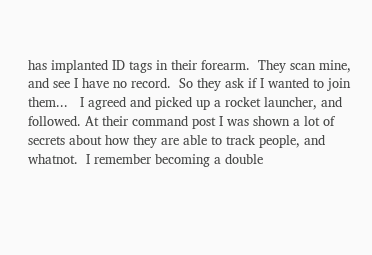has implanted ID tags in their forearm.  They scan mine, and see I have no record.  So they ask if I wanted to join them...   I agreed and picked up a rocket launcher, and followed. At their command post I was shown a lot of secrets about how they are able to track people, and whatnot.  I remember becoming a double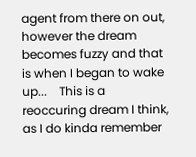agent from there on out, however the dream becomes fuzzy and that is when I began to wake up...    This is a reoccuring dream I think, as I do kinda remember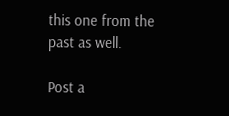this one from the past as well.

Post a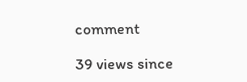comment

39 views since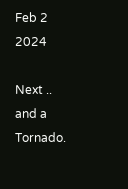Feb 2 2024

Next .. and a Tornado.